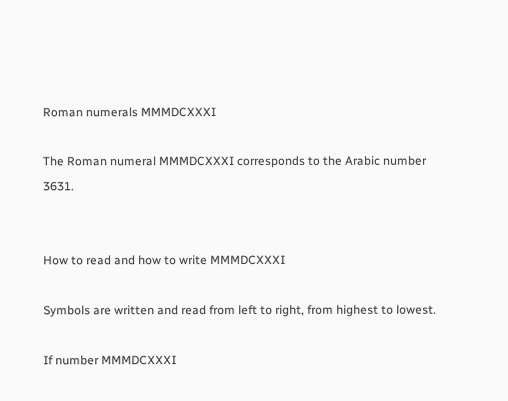Roman numerals MMMDCXXXI

The Roman numeral MMMDCXXXI corresponds to the Arabic number 3631.


How to read and how to write MMMDCXXXI

Symbols are written and read from left to right, from highest to lowest.

If number MMMDCXXXI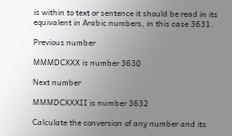is within to text or sentence it should be read in its equivalent in Arabic numbers, in this case 3631.

Previous number

MMMDCXXX is number 3630

Next number

MMMDCXXXII is number 3632

Calculate the conversion of any number and its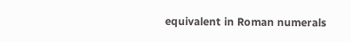equivalent in Roman numerals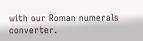with our Roman numerals converter.